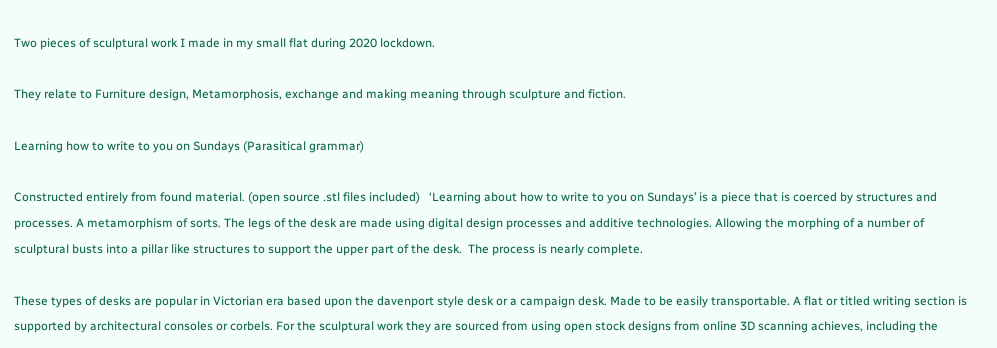Two pieces of sculptural work I made in my small flat during 2020 lockdown.

They relate to Furniture design, Metamorphosis, exchange and making meaning through sculpture and fiction.

Learning how to write to you on Sundays (Parasitical grammar)

Constructed entirely from found material. (open source .stl files included)   ‘Learning about how to write to you on Sundays’ is a piece that is coerced by structures and processes. A metamorphism of sorts. The legs of the desk are made using digital design processes and additive technologies. Allowing the morphing of a number of sculptural busts into a pillar like structures to support the upper part of the desk.  The process is nearly complete.

These types of desks are popular in Victorian era based upon the davenport style desk or a campaign desk. Made to be easily transportable. A flat or titled writing section is supported by architectural consoles or corbels. For the sculptural work they are sourced from using open stock designs from online 3D scanning achieves, including the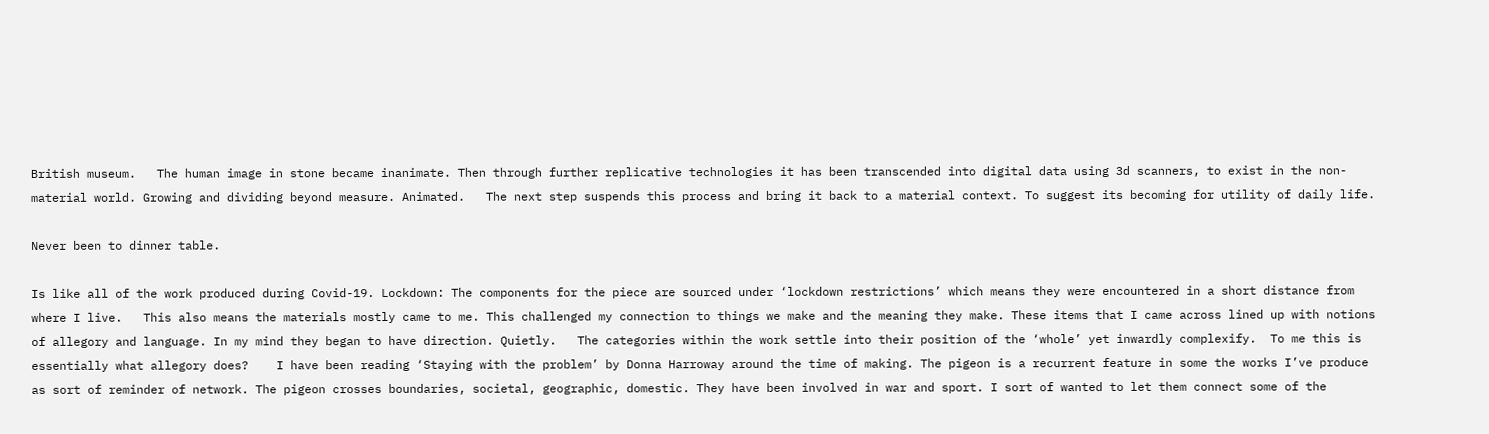British museum.   The human image in stone became inanimate. Then through further replicative technologies it has been transcended into digital data using 3d scanners, to exist in the non-material world. Growing and dividing beyond measure. Animated.   The next step suspends this process and bring it back to a material context. To suggest its becoming for utility of daily life.

Never been to dinner table.

Is like all of the work produced during Covid-19. Lockdown: The components for the piece are sourced under ‘lockdown restrictions’ which means they were encountered in a short distance from where I live.   This also means the materials mostly came to me. This challenged my connection to things we make and the meaning they make. These items that I came across lined up with notions of allegory and language. In my mind they began to have direction. Quietly.   The categories within the work settle into their position of the ‘whole’ yet inwardly complexify.  To me this is essentially what allegory does?    I have been reading ‘Staying with the problem’ by Donna Harroway around the time of making. The pigeon is a recurrent feature in some the works I’ve produce as sort of reminder of network. The pigeon crosses boundaries, societal, geographic, domestic. They have been involved in war and sport. I sort of wanted to let them connect some of the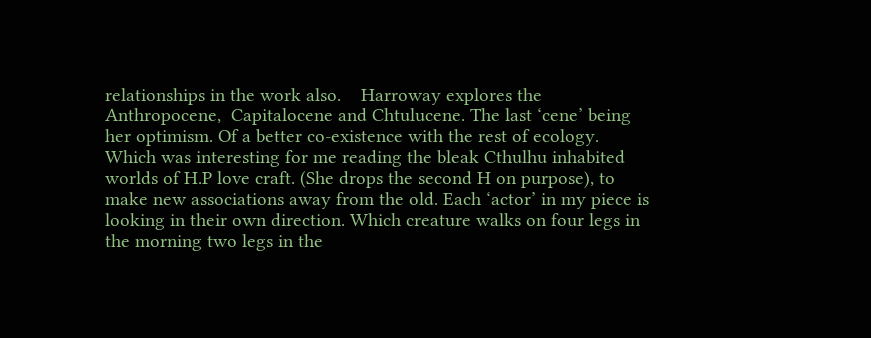relationships in the work also.    Harroway explores the Anthropocene,  Capitalocene and Chtulucene. The last ‘cene’ being her optimism. Of a better co-existence with the rest of ecology. Which was interesting for me reading the bleak Cthulhu inhabited worlds of H.P love craft. (She drops the second H on purpose), to make new associations away from the old. Each ‘actor’ in my piece is looking in their own direction. Which creature walks on four legs in the morning two legs in the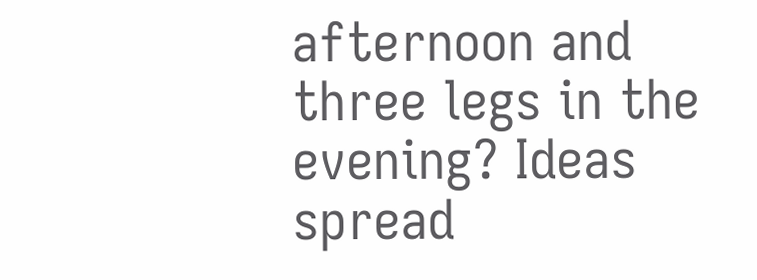afternoon and three legs in the evening? Ideas spread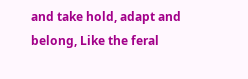and take hold, adapt and belong, Like the feral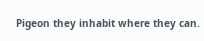Pigeon they inhabit where they can.